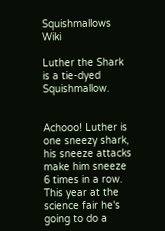Squishmallows Wiki

Luther the Shark is a tie-dyed Squishmallow.


Achooo! Luther is one sneezy shark, his sneeze attacks make him sneeze 6 times in a row. This year at the science fair he's going to do a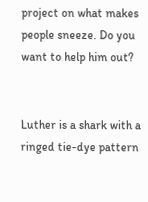project on what makes people sneeze. Do you want to help him out?


Luther is a shark with a ringed tie-dye pattern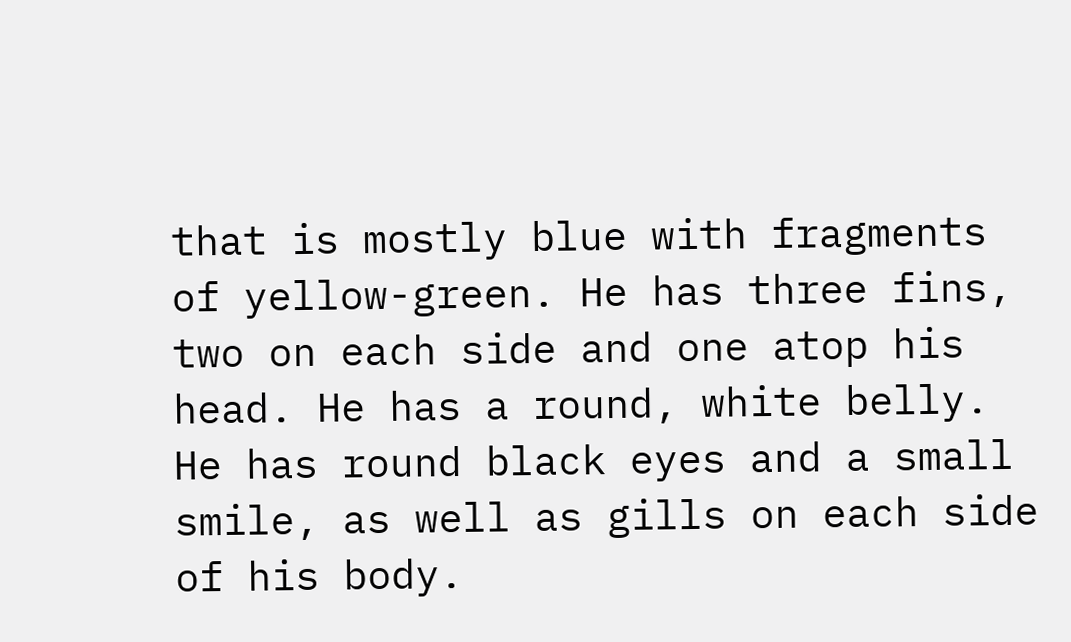that is mostly blue with fragments of yellow-green. He has three fins, two on each side and one atop his head. He has a round, white belly. He has round black eyes and a small smile, as well as gills on each side of his body.